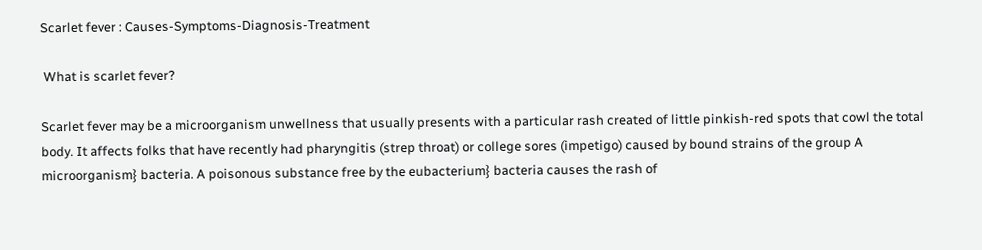Scarlet fever : Causes-Symptoms-Diagnosis-Treatment

 What is scarlet fever?

Scarlet fever may be a microorganism unwellness that usually presents with a particular rash created of little pinkish-red spots that cowl the total body. It affects folks that have recently had pharyngitis (strep throat) or college sores (impetigo) caused by bound strains of the group A microorganism} bacteria. A poisonous substance free by the eubacterium} bacteria causes the rash of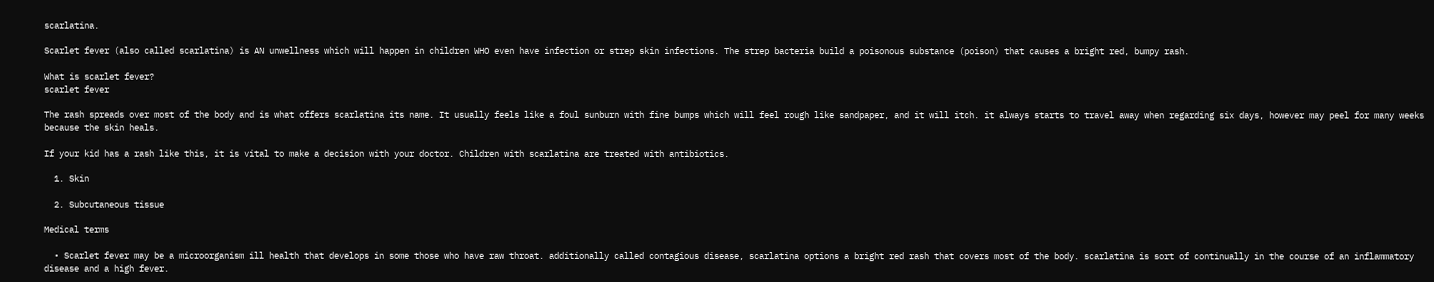scarlatina.

Scarlet fever (also called scarlatina) is AN unwellness which will happen in children WHO even have infection or strep skin infections. The strep bacteria build a poisonous substance (poison) that causes a bright red, bumpy rash.

What is scarlet fever?
scarlet fever

The rash spreads over most of the body and is what offers scarlatina its name. It usually feels like a foul sunburn with fine bumps which will feel rough like sandpaper, and it will itch. it always starts to travel away when regarding six days, however may peel for many weeks because the skin heals.

If your kid has a rash like this, it is vital to make a decision with your doctor. Children with scarlatina are treated with antibiotics.

  1. Skin

  2. Subcutaneous tissue

Medical terms

  • Scarlet fever may be a microorganism ill health that develops in some those who have raw throat. additionally called contagious disease, scarlatina options a bright red rash that covers most of the body. scarlatina is sort of continually in the course of an inflammatory disease and a high fever.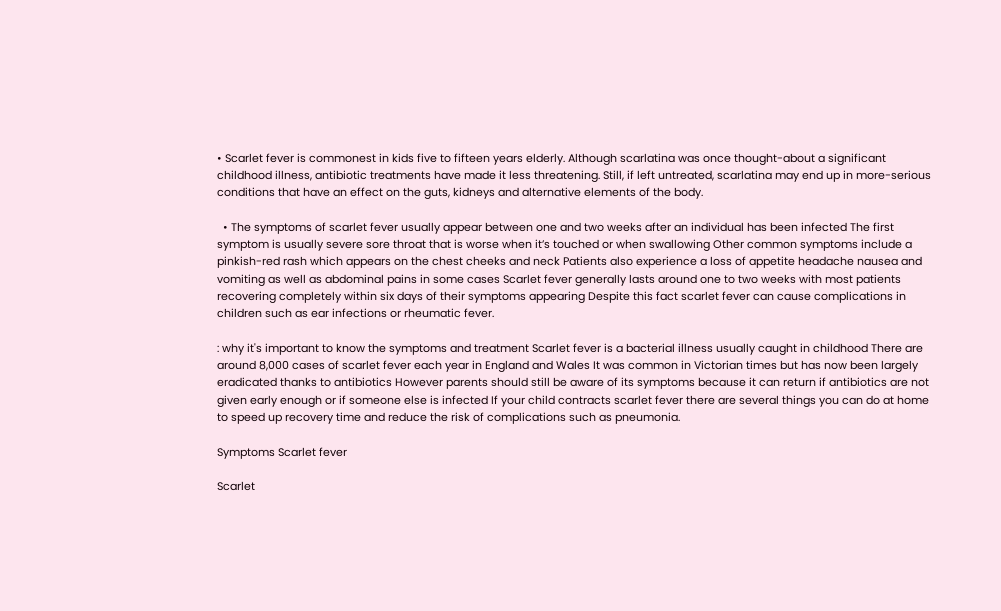• Scarlet fever is commonest in kids five to fifteen years elderly. Although scarlatina was once thought-about a significant childhood illness, antibiotic treatments have made it less threatening. Still, if left untreated, scarlatina may end up in more-serious conditions that have an effect on the guts, kidneys and alternative elements of the body.

  • The symptoms of scarlet fever usually appear between one and two weeks after an individual has been infected The first symptom is usually severe sore throat that is worse when it’s touched or when swallowing Other common symptoms include a pinkish-red rash which appears on the chest cheeks and neck Patients also experience a loss of appetite headache nausea and vomiting as well as abdominal pains in some cases Scarlet fever generally lasts around one to two weeks with most patients recovering completely within six days of their symptoms appearing Despite this fact scarlet fever can cause complications in children such as ear infections or rheumatic fever.

: why it's important to know the symptoms and treatment Scarlet fever is a bacterial illness usually caught in childhood There are around 8,000 cases of scarlet fever each year in England and Wales It was common in Victorian times but has now been largely eradicated thanks to antibiotics However parents should still be aware of its symptoms because it can return if antibiotics are not given early enough or if someone else is infected If your child contracts scarlet fever there are several things you can do at home to speed up recovery time and reduce the risk of complications such as pneumonia.

Symptoms Scarlet fever

Scarlet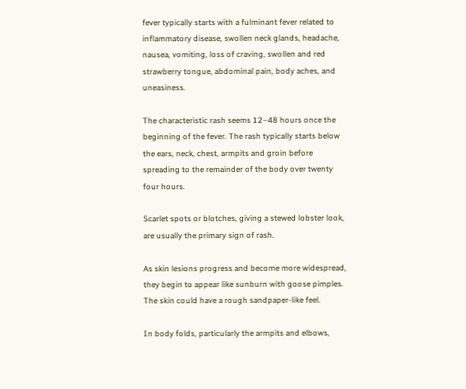fever typically starts with a fulminant fever related to inflammatory disease, swollen neck glands, headache, nausea, vomiting, loss of craving, swollen and red strawberry tongue, abdominal pain, body aches, and uneasiness.

The characteristic rash seems 12–48 hours once the beginning of the fever. The rash typically starts below the ears, neck, chest, armpits and groin before spreading to the remainder of the body over twenty four hours.

Scarlet spots or blotches, giving a stewed lobster look, are usually the primary sign of rash.

As skin lesions progress and become more widespread, they begin to appear like sunburn with goose pimples. The skin could have a rough sandpaper-like feel.

In body folds, particularly the armpits and elbows,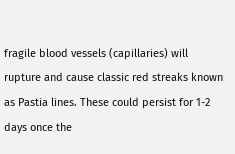fragile blood vessels (capillaries) will rupture and cause classic red streaks known as Pastia lines. These could persist for 1-2 days once the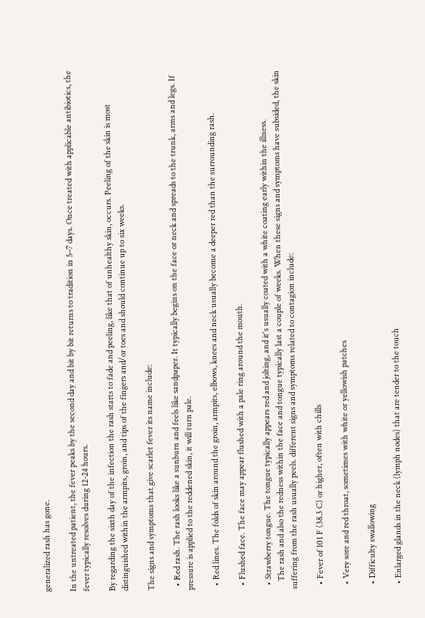generalized rash has gone.

In the untreated patient, the fever peaks by the second day and bit by bit returns to tradition in 5–7 days. Once treated with applicable antibiotics, the fever typically resolves during 12-24 hours.

By regarding the sixth day of the infection the rash starts to fade and peeling, like that of unhealthy skin, occurs. Peeling of the skin is most distinguished within the armpits, groin, and tips of the fingers and/or toes and should continue up to six weeks.

The signs and symptoms that give scarlet fever its name include:

  • Red rash. The rash looks like a sunburn and feels like sandpaper. It typically begins on the face or neck and spreads to the trunk, arms and legs. If pressure is applied to the reddened skin, it will turn pale.

  • Red lines. The folds of skin around the groin, armpits, elbows, knees and neck usually become a deeper red than the surrounding rash.

  • Flushed face. The face may appear flushed with a pale ring around the mouth.

  • Strawberry tongue. The tongue typically appears red and jolting, and it's usually coated with a white coating early within the illness.
    The rash and also the redness within the face and tongue typically last a couple of weeks. When these signs and symptoms have subsided, the skin suffering from the rash usually peels. different signs and symptoms related to contagion include:

  • Fever of 101 F (38.3 C) or higher, often with chills

  • Very sore and red throat, sometimes with white or yellowish patches

  • Difficulty swallowing

  • Enlarged glands in the neck (lymph nodes) that are tender to the touch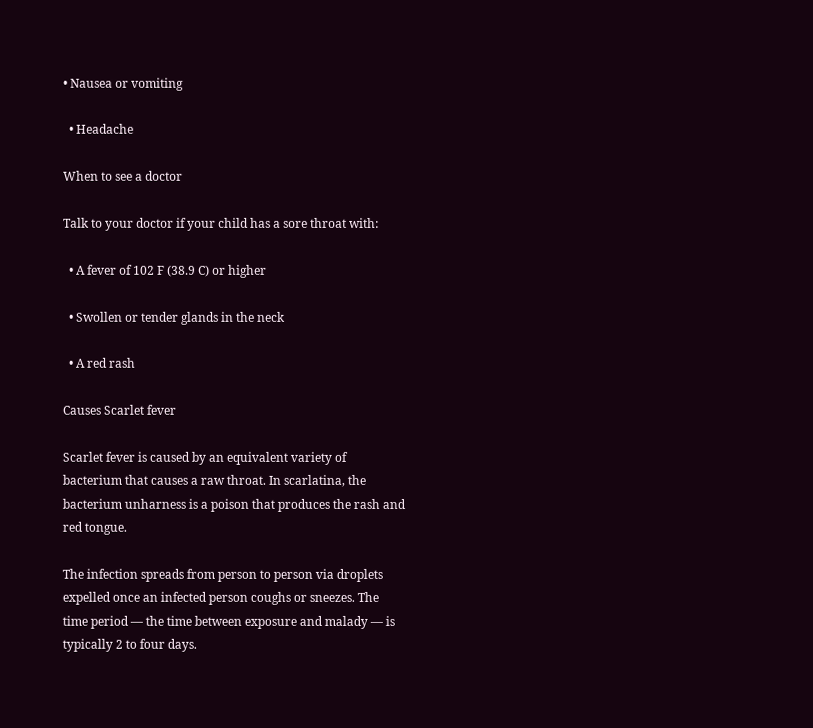• Nausea or vomiting

  • Headache

When to see a doctor

Talk to your doctor if your child has a sore throat with:

  • A fever of 102 F (38.9 C) or higher

  • Swollen or tender glands in the neck

  • A red rash

Causes Scarlet fever

Scarlet fever is caused by an equivalent variety of bacterium that causes a raw throat. In scarlatina, the bacterium unharness is a poison that produces the rash and red tongue.

The infection spreads from person to person via droplets expelled once an infected person coughs or sneezes. The time period — the time between exposure and malady — is typically 2 to four days.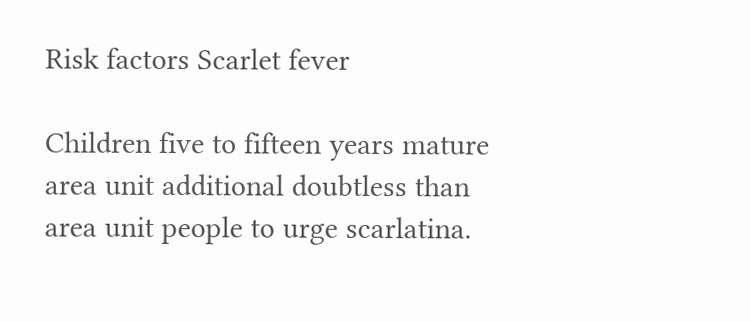Risk factors Scarlet fever

Children five to fifteen years mature area unit additional doubtless than area unit people to urge scarlatina.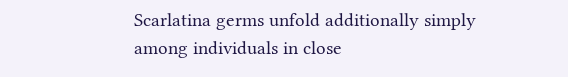Scarlatina germs unfold additionally simply among individuals in close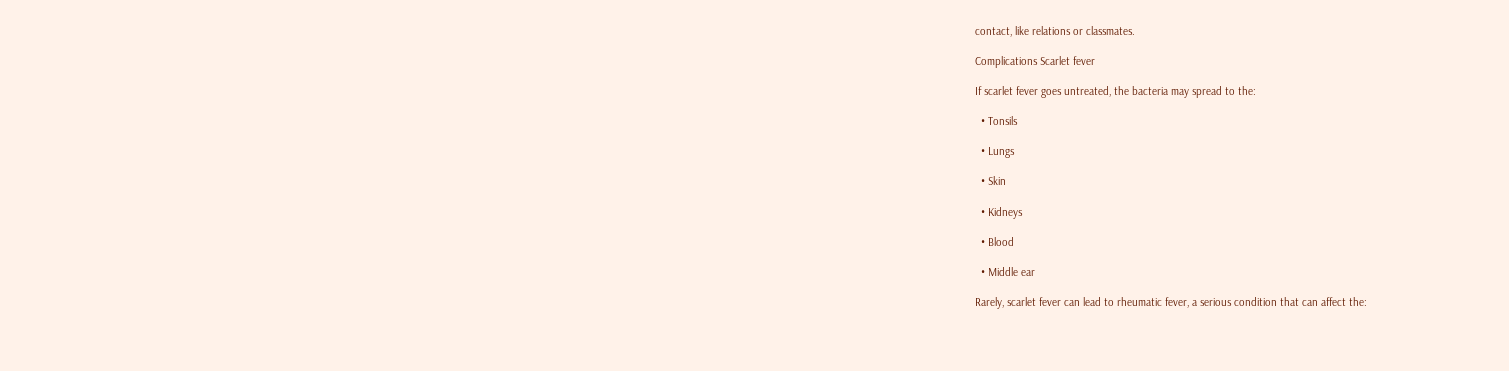contact, like relations or classmates.

Complications Scarlet fever

If scarlet fever goes untreated, the bacteria may spread to the:

  • Tonsils

  • Lungs

  • Skin

  • Kidneys

  • Blood

  • Middle ear

Rarely, scarlet fever can lead to rheumatic fever, a serious condition that can affect the: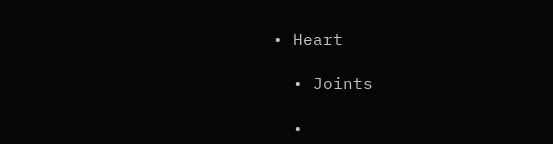• Heart

  • Joints

  •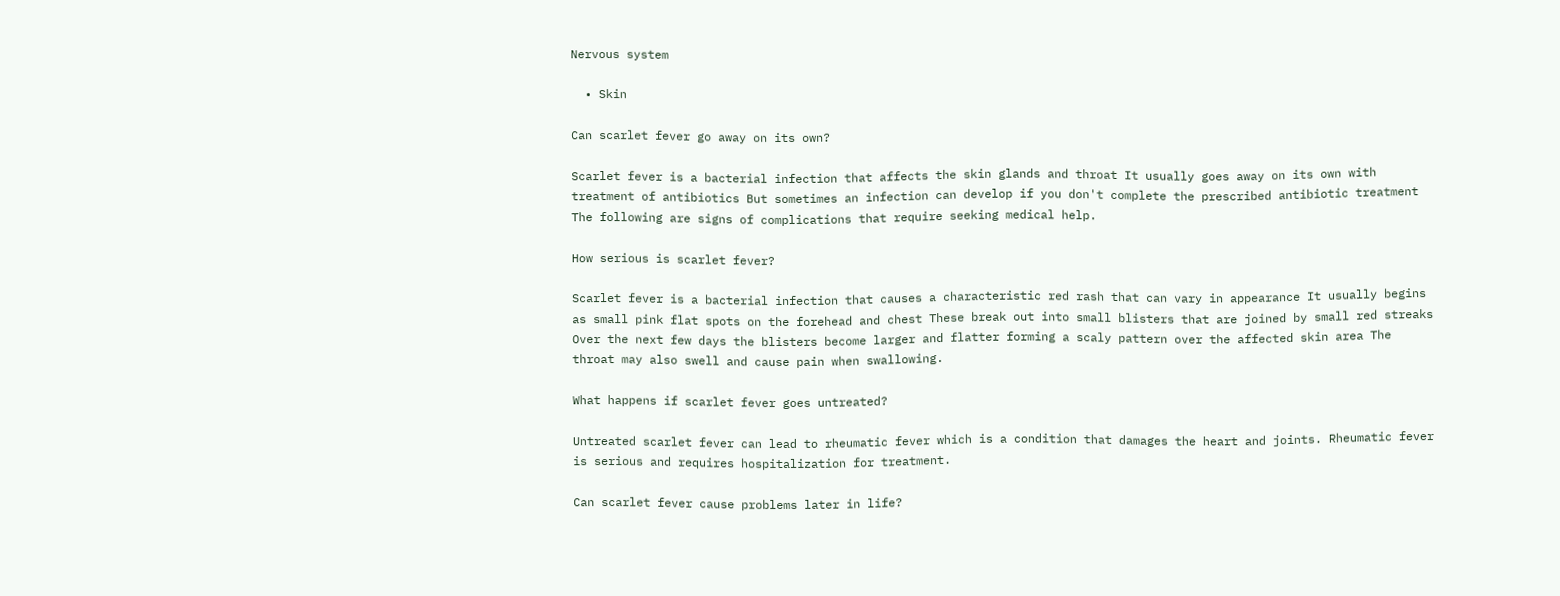Nervous system

  • Skin

Can scarlet fever go away on its own?

Scarlet fever is a bacterial infection that affects the skin glands and throat It usually goes away on its own with treatment of antibiotics But sometimes an infection can develop if you don't complete the prescribed antibiotic treatment The following are signs of complications that require seeking medical help.

How serious is scarlet fever?

Scarlet fever is a bacterial infection that causes a characteristic red rash that can vary in appearance It usually begins as small pink flat spots on the forehead and chest These break out into small blisters that are joined by small red streaks Over the next few days the blisters become larger and flatter forming a scaly pattern over the affected skin area The throat may also swell and cause pain when swallowing.

What happens if scarlet fever goes untreated?

Untreated scarlet fever can lead to rheumatic fever which is a condition that damages the heart and joints. Rheumatic fever is serious and requires hospitalization for treatment.

Can scarlet fever cause problems later in life?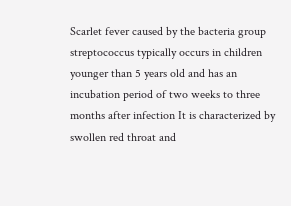Scarlet fever caused by the bacteria group streptococcus typically occurs in children younger than 5 years old and has an incubation period of two weeks to three months after infection It is characterized by swollen red throat and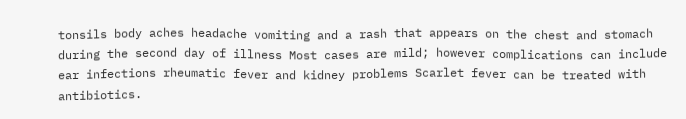tonsils body aches headache vomiting and a rash that appears on the chest and stomach during the second day of illness Most cases are mild; however complications can include ear infections rheumatic fever and kidney problems Scarlet fever can be treated with antibiotics.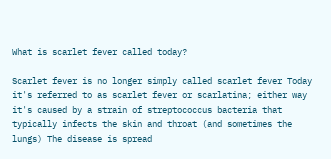What is scarlet fever called today?

Scarlet fever is no longer simply called scarlet fever Today it's referred to as scarlet fever or scarlatina; either way it's caused by a strain of streptococcus bacteria that typically infects the skin and throat (and sometimes the lungs) The disease is spread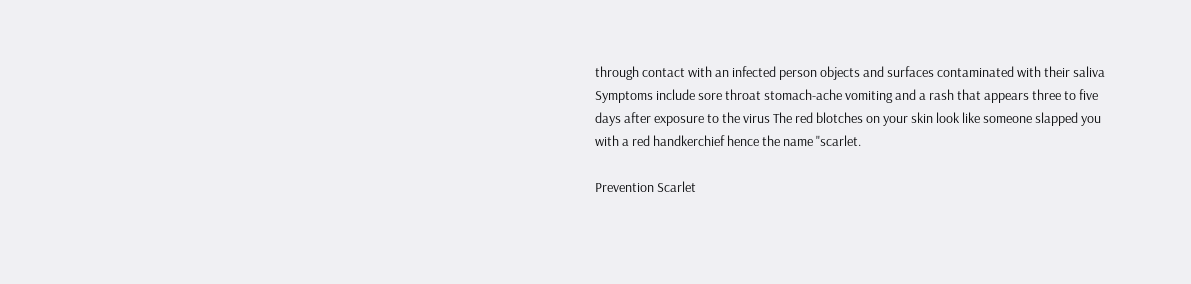through contact with an infected person objects and surfaces contaminated with their saliva Symptoms include sore throat stomach-ache vomiting and a rash that appears three to five days after exposure to the virus The red blotches on your skin look like someone slapped you with a red handkerchief hence the name "scarlet.

Prevention Scarlet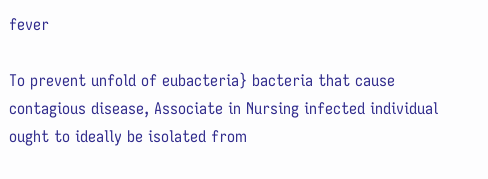fever

To prevent unfold of eubacteria} bacteria that cause contagious disease, Associate in Nursing infected individual ought to ideally be isolated from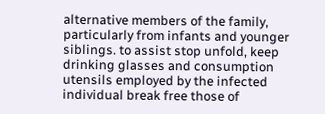alternative members of the family, particularly from infants and younger siblings. to assist stop unfold, keep drinking glasses and consumption utensils employed by the infected individual break free those of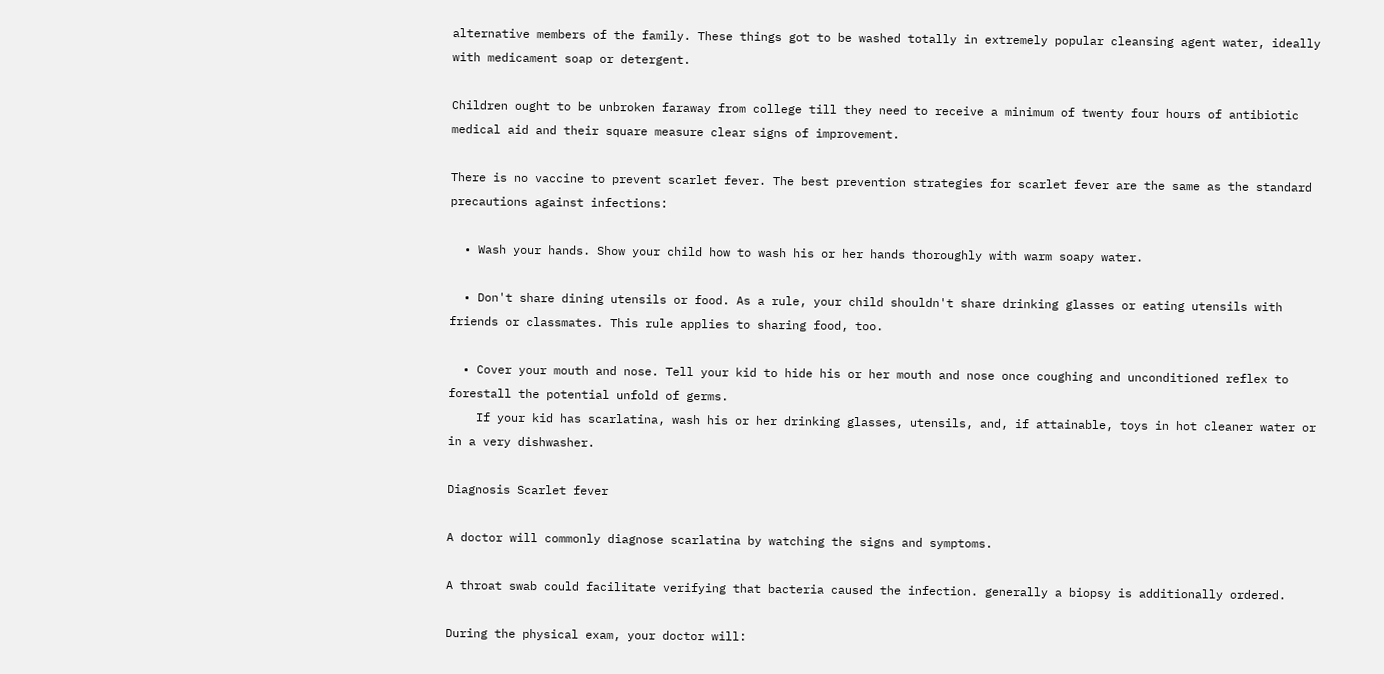alternative members of the family. These things got to be washed totally in extremely popular cleansing agent water, ideally with medicament soap or detergent.

Children ought to be unbroken faraway from college till they need to receive a minimum of twenty four hours of antibiotic medical aid and their square measure clear signs of improvement.

There is no vaccine to prevent scarlet fever. The best prevention strategies for scarlet fever are the same as the standard precautions against infections:

  • Wash your hands. Show your child how to wash his or her hands thoroughly with warm soapy water.

  • Don't share dining utensils or food. As a rule, your child shouldn't share drinking glasses or eating utensils with friends or classmates. This rule applies to sharing food, too.

  • Cover your mouth and nose. Tell your kid to hide his or her mouth and nose once coughing and unconditioned reflex to forestall the potential unfold of germs.
    If your kid has scarlatina, wash his or her drinking glasses, utensils, and, if attainable, toys in hot cleaner water or in a very dishwasher.

Diagnosis Scarlet fever

A doctor will commonly diagnose scarlatina by watching the signs and symptoms.

A throat swab could facilitate verifying that bacteria caused the infection. generally a biopsy is additionally ordered.

During the physical exam, your doctor will: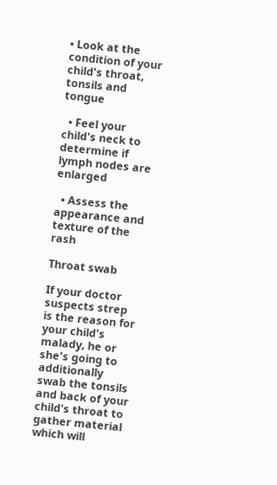• Look at the condition of your child's throat, tonsils and tongue

  • Feel your child's neck to determine if lymph nodes are enlarged

  • Assess the appearance and texture of the rash

Throat swab

If your doctor suspects strep is the reason for your child's malady, he or she's going to additionally swab the tonsils and back of your child's throat to gather material which will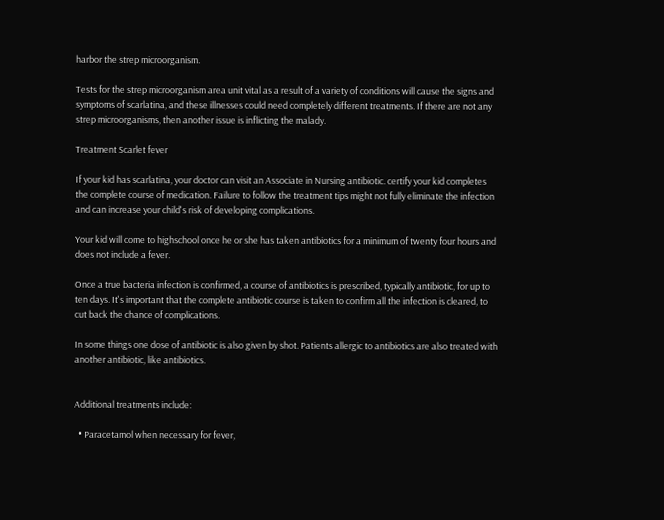harbor the strep microorganism.

Tests for the strep microorganism area unit vital as a result of a variety of conditions will cause the signs and symptoms of scarlatina, and these illnesses could need completely different treatments. If there are not any strep microorganisms, then another issue is inflicting the malady.

Treatment Scarlet fever

If your kid has scarlatina, your doctor can visit an Associate in Nursing antibiotic. certify your kid completes the complete course of medication. Failure to follow the treatment tips might not fully eliminate the infection and can increase your child's risk of developing complications.

Your kid will come to highschool once he or she has taken antibiotics for a minimum of twenty four hours and does not include a fever.

Once a true bacteria infection is confirmed, a course of antibiotics is prescribed, typically antibiotic, for up to ten days. It's important that the complete antibiotic course is taken to confirm all the infection is cleared, to cut back the chance of complications.

In some things one dose of antibiotic is also given by shot. Patients allergic to antibiotics are also treated with another antibiotic, like antibiotics.


Additional treatments include:

  • Paracetamol when necessary for fever,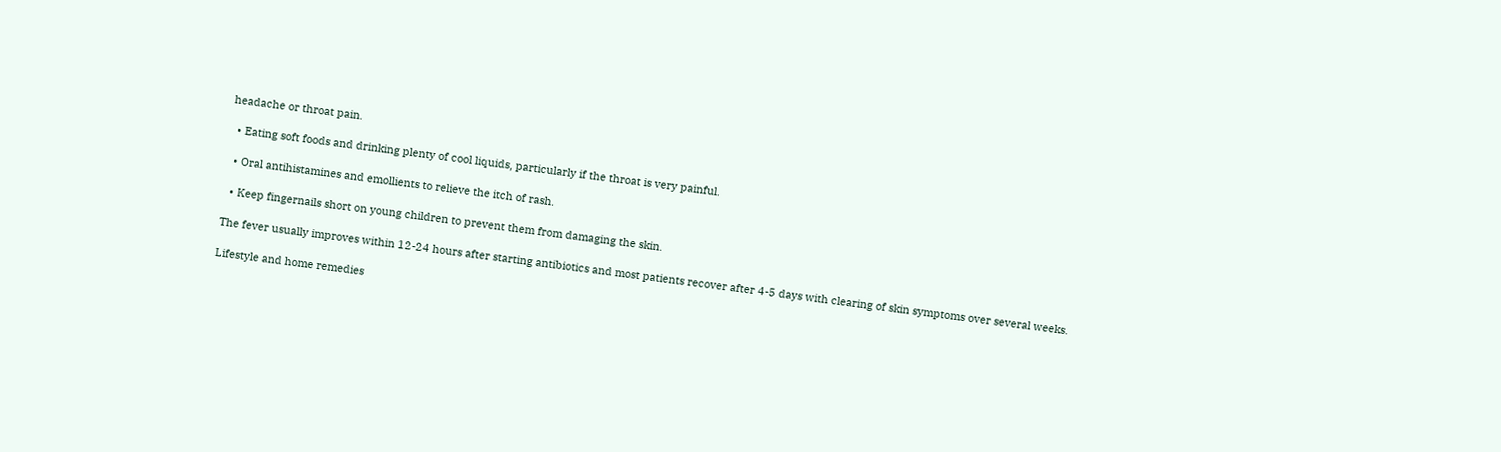headache or throat pain.

  • Eating soft foods and drinking plenty of cool liquids, particularly if the throat is very painful.

  • Oral antihistamines and emollients to relieve the itch of rash.

  • Keep fingernails short on young children to prevent them from damaging the skin.

The fever usually improves within 12-24 hours after starting antibiotics and most patients recover after 4-5 days with clearing of skin symptoms over several weeks.

Lifestyle and home remedies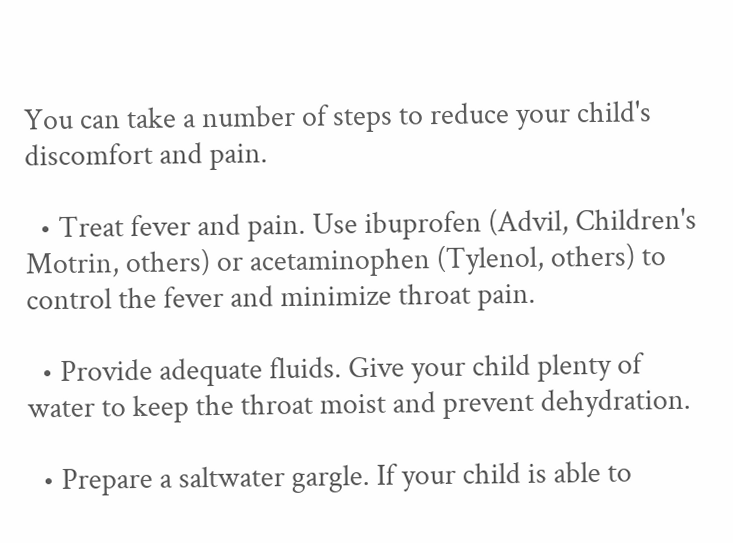You can take a number of steps to reduce your child's discomfort and pain.

  • Treat fever and pain. Use ibuprofen (Advil, Children's Motrin, others) or acetaminophen (Tylenol, others) to control the fever and minimize throat pain.

  • Provide adequate fluids. Give your child plenty of water to keep the throat moist and prevent dehydration.

  • Prepare a saltwater gargle. If your child is able to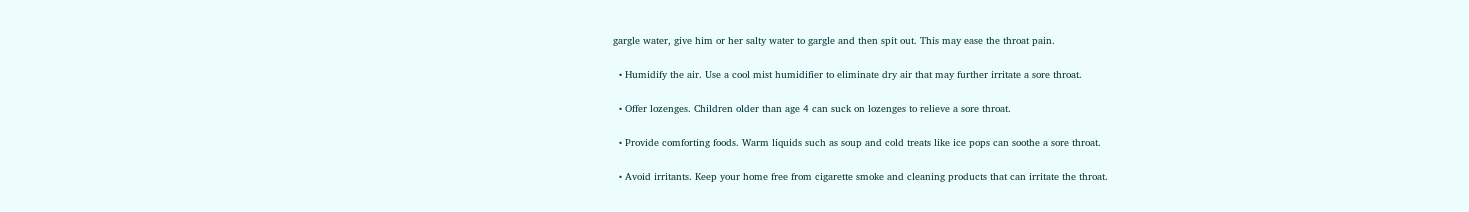gargle water, give him or her salty water to gargle and then spit out. This may ease the throat pain.

  • Humidify the air. Use a cool mist humidifier to eliminate dry air that may further irritate a sore throat.

  • Offer lozenges. Children older than age 4 can suck on lozenges to relieve a sore throat.

  • Provide comforting foods. Warm liquids such as soup and cold treats like ice pops can soothe a sore throat.

  • Avoid irritants. Keep your home free from cigarette smoke and cleaning products that can irritate the throat.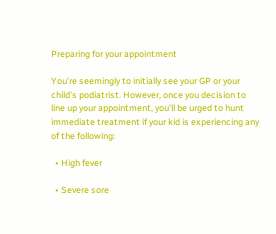Preparing for your appointment

You're seemingly to initially see your GP or your child's podiatrist. However, once you decision to line up your appointment, you'll be urged to hunt immediate treatment if your kid is experiencing any of the following:

  • High fever

  • Severe sore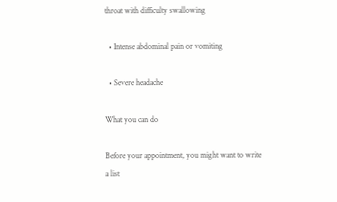throat with difficulty swallowing

  • Intense abdominal pain or vomiting

  • Severe headache

What you can do

Before your appointment, you might want to write a list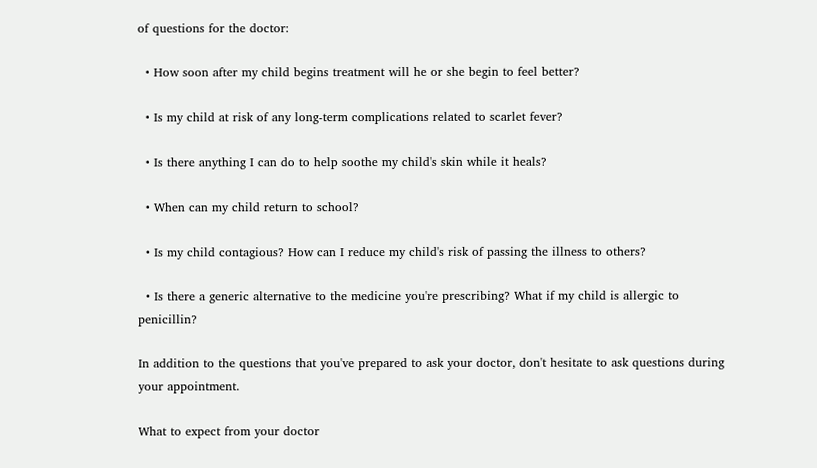of questions for the doctor:

  • How soon after my child begins treatment will he or she begin to feel better?

  • Is my child at risk of any long-term complications related to scarlet fever?

  • Is there anything I can do to help soothe my child's skin while it heals?

  • When can my child return to school?

  • Is my child contagious? How can I reduce my child's risk of passing the illness to others?

  • Is there a generic alternative to the medicine you're prescribing? What if my child is allergic to penicillin?

In addition to the questions that you've prepared to ask your doctor, don't hesitate to ask questions during your appointment.

What to expect from your doctor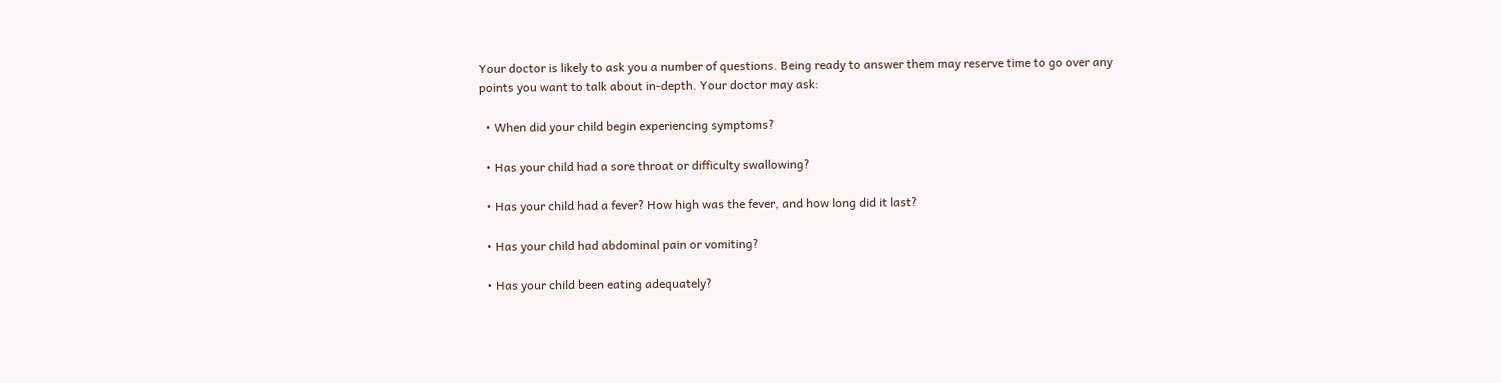Your doctor is likely to ask you a number of questions. Being ready to answer them may reserve time to go over any points you want to talk about in-depth. Your doctor may ask:

  • When did your child begin experiencing symptoms?

  • Has your child had a sore throat or difficulty swallowing?

  • Has your child had a fever? How high was the fever, and how long did it last?

  • Has your child had abdominal pain or vomiting?

  • Has your child been eating adequately?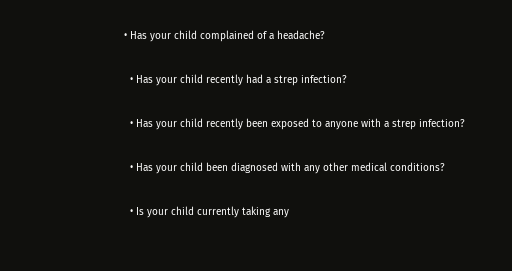• Has your child complained of a headache?

  • Has your child recently had a strep infection?

  • Has your child recently been exposed to anyone with a strep infection?

  • Has your child been diagnosed with any other medical conditions?

  • Is your child currently taking any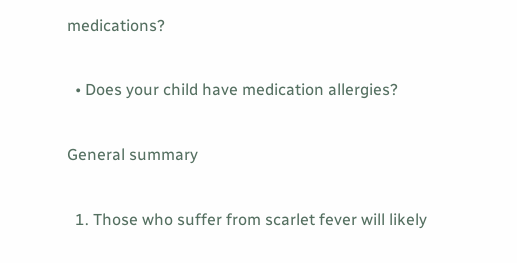medications?

  • Does your child have medication allergies?

General summary

  1. Those who suffer from scarlet fever will likely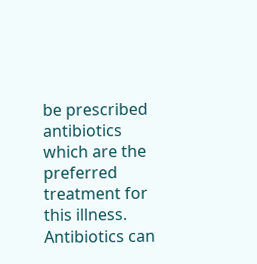be prescribed antibiotics which are the preferred treatment for this illness. Antibiotics can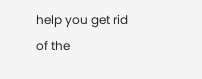help you get rid of the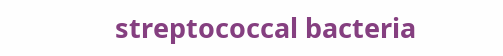streptococcal bacteria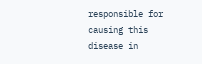responsible for causing this disease in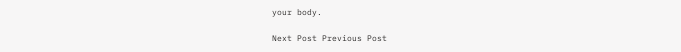your body.

Next Post Previous Post